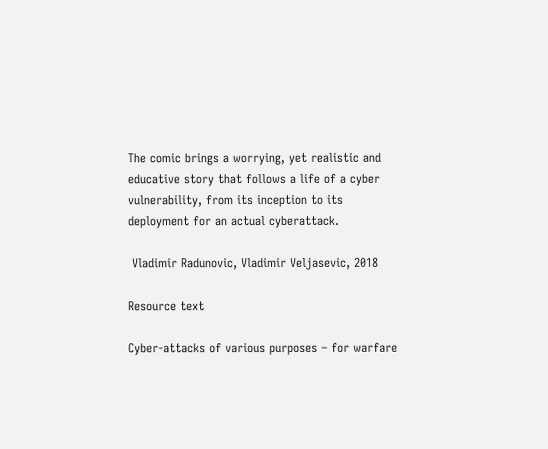The comic brings a worrying, yet realistic and educative story that follows a life of a cyber vulnerability, from its inception to its deployment for an actual cyberattack.

 Vladimir Radunovic, Vladimir Veljasevic, 2018

Resource text

Cyber-attacks of various purposes – for warfare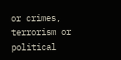or crimes, terrorism or political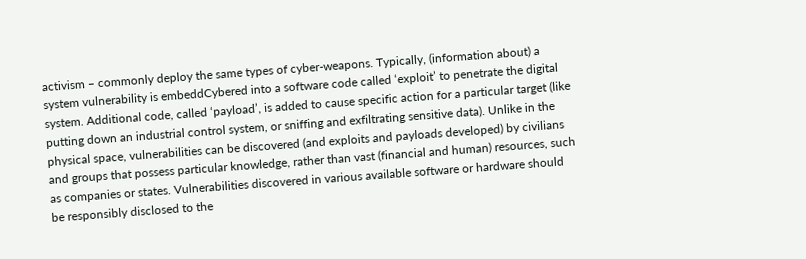activism – commonly deploy the same types of cyber-weapons. Typically, (information about) a system vulnerability is embeddCybered into a software code called ‘exploit’ to penetrate the digital system. Additional code, called ‘payload’, is added to cause specific action for a particular target (like putting down an industrial control system, or sniffing and exfiltrating sensitive data). Unlike in the physical space, vulnerabilities can be discovered (and exploits and payloads developed) by civilians and groups that possess particular knowledge, rather than vast (financial and human) resources, such as companies or states. Vulnerabilities discovered in various available software or hardware should be responsibly disclosed to the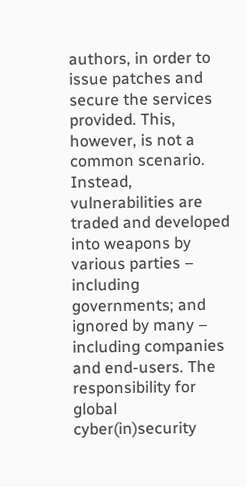authors, in order to issue patches and secure the services provided. This, however, is not a common scenario. Instead, vulnerabilities are traded and developed into weapons by various parties – including governments; and ignored by many – including companies and end-users. The responsibility for global cyber(in)security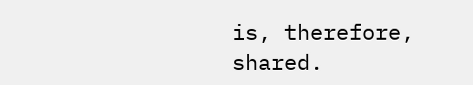is, therefore, shared.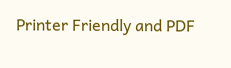Printer Friendly and PDF